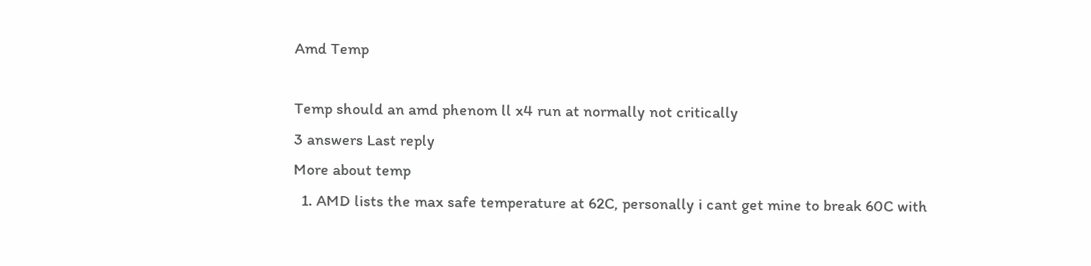Amd Temp

Temp should an amd phenom ll x4 run at normally not critically
3 answers Last reply
More about temp
  1. AMD lists the max safe temperature at 62C, personally i cant get mine to break 60C with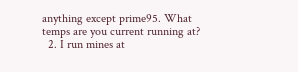anything except prime95. What temps are you current running at?
  2. I run mines at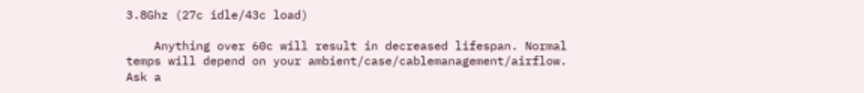3.8Ghz (27c idle/43c load)

    Anything over 60c will result in decreased lifespan. Normal temps will depend on your ambient/case/cablemanagement/airflow.
Ask a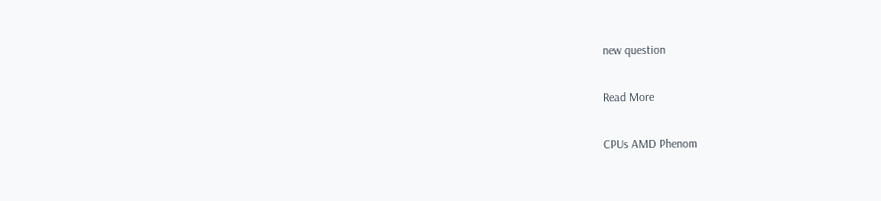new question

Read More

CPUs AMD Phenom